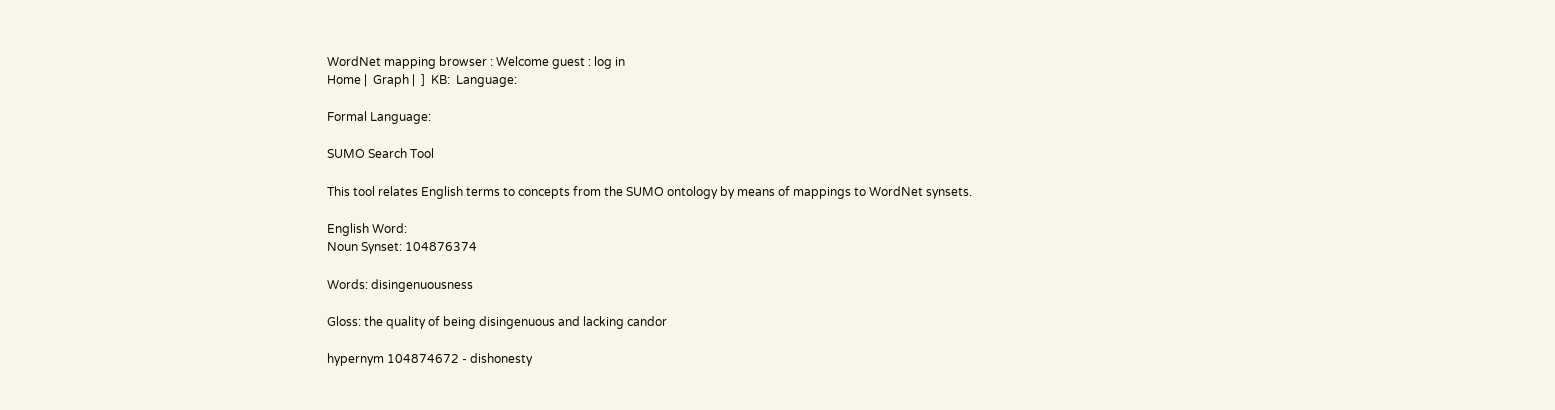WordNet mapping browser : Welcome guest : log in
Home |  Graph |  ]  KB:  Language:

Formal Language:

SUMO Search Tool

This tool relates English terms to concepts from the SUMO ontology by means of mappings to WordNet synsets.

English Word:
Noun Synset: 104876374

Words: disingenuousness

Gloss: the quality of being disingenuous and lacking candor

hypernym 104874672 - dishonesty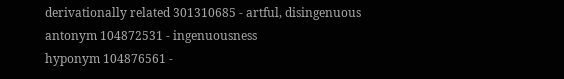derivationally related 301310685 - artful, disingenuous
antonym 104872531 - ingenuousness
hyponym 104876561 -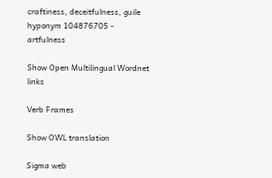craftiness, deceitfulness, guile
hyponym 104876705 - artfulness

Show Open Multilingual Wordnet links

Verb Frames

Show OWL translation

Sigma web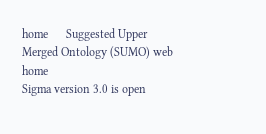home      Suggested Upper Merged Ontology (SUMO) web home
Sigma version 3.0 is open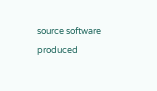source software produced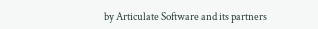by Articulate Software and its partners